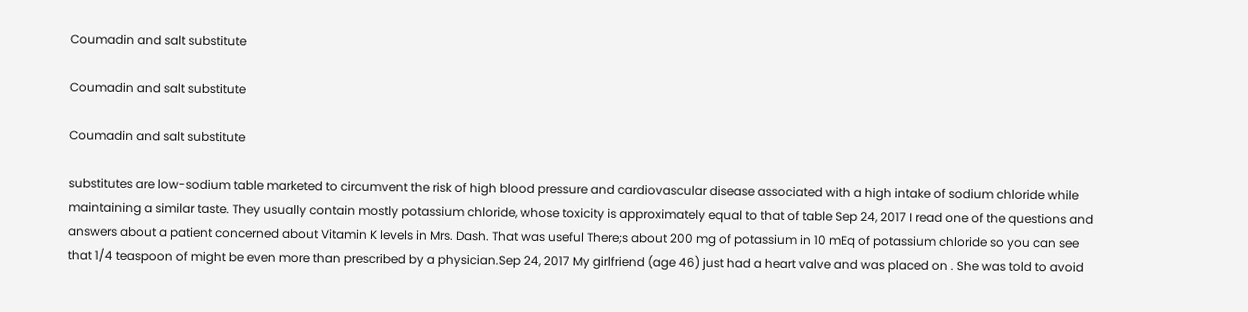Coumadin and salt substitute

Coumadin and salt substitute

Coumadin and salt substitute

substitutes are low-sodium table marketed to circumvent the risk of high blood pressure and cardiovascular disease associated with a high intake of sodium chloride while maintaining a similar taste. They usually contain mostly potassium chloride, whose toxicity is approximately equal to that of table Sep 24, 2017 I read one of the questions and answers about a patient concerned about Vitamin K levels in Mrs. Dash. That was useful There;s about 200 mg of potassium in 10 mEq of potassium chloride so you can see that 1/4 teaspoon of might be even more than prescribed by a physician.Sep 24, 2017 My girlfriend (age 46) just had a heart valve and was placed on . She was told to avoid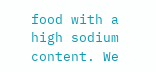food with a high sodium content. We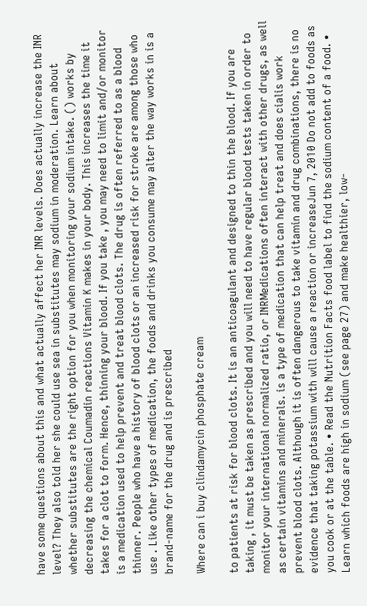have some questions about this and what actually affect her INR levels. Does actually increase the INR level? They also told her she could use sea in substitutes may sodium in moderation. Learn about whether substitutes are the right option for you when monitoring your sodium intake. () works by decreasing the chemical Coumadin reactions Vitamin K makes in your body. This increases the time it takes for a clot to form. Hence, thinning your blood. If you take , you may need to limit and/or monitor is a medication used to help prevent and treat blood clots. The drug is often referred to as a blood thinner. People who have a history of blood clots or an increased risk for stroke are among those who use . Like other types of medication, the foods and drinks you consume may alter the way works in is a brand-name for the drug and is prescribed

Where can i buy clindamycin phosphate cream

to patients at risk for blood clots. It is an anticoagulant and designed to thin the blood. If you are taking , it must be taken as prescribed and you will need to have regular blood tests taken in order to monitor your international normalized ratio, or INRMedications often interact with other drugs, as well as certain vitamins and minerals. is a type of medication that can help treat and does cialis work prevent blood clots. Although it is often dangerous to take vitamin and drug combinations, there is no evidence that taking potassium with will cause a reaction or increaseJun 7, 2010 Do not add to foods as you cook or at the table. • Read the Nutrition Facts food label to find the sodium content of a food. • Learn which foods are high in sodium (see page 27) and make healthier, low-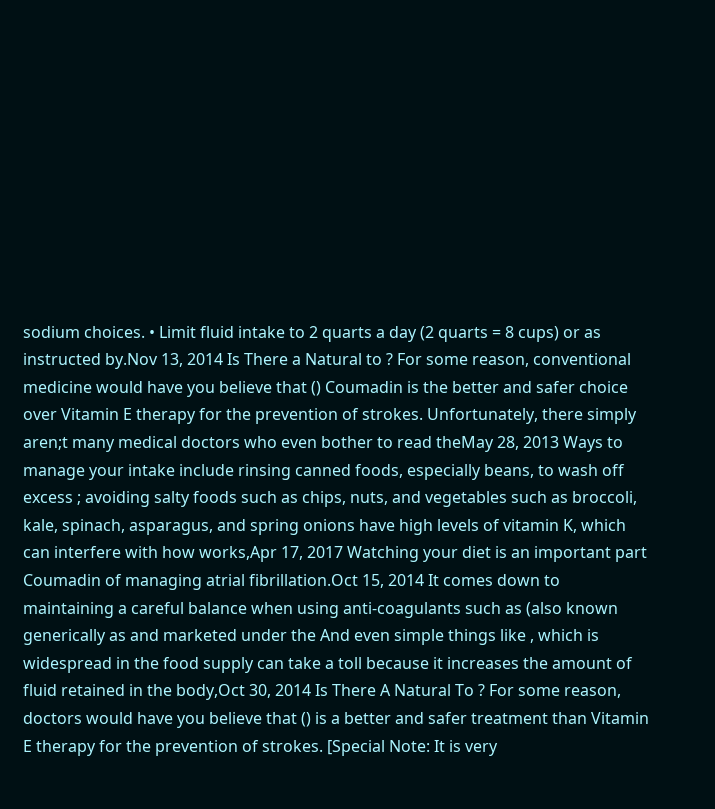sodium choices. • Limit fluid intake to 2 quarts a day (2 quarts = 8 cups) or as instructed by.Nov 13, 2014 Is There a Natural to ? For some reason, conventional medicine would have you believe that () Coumadin is the better and safer choice over Vitamin E therapy for the prevention of strokes. Unfortunately, there simply aren;t many medical doctors who even bother to read theMay 28, 2013 Ways to manage your intake include rinsing canned foods, especially beans, to wash off excess ; avoiding salty foods such as chips, nuts, and vegetables such as broccoli, kale, spinach, asparagus, and spring onions have high levels of vitamin K, which can interfere with how works,Apr 17, 2017 Watching your diet is an important part Coumadin of managing atrial fibrillation.Oct 15, 2014 It comes down to maintaining a careful balance when using anti-coagulants such as (also known generically as and marketed under the And even simple things like , which is widespread in the food supply can take a toll because it increases the amount of fluid retained in the body,Oct 30, 2014 Is There A Natural To ? For some reason, doctors would have you believe that () is a better and safer treatment than Vitamin E therapy for the prevention of strokes. [Special Note: It is very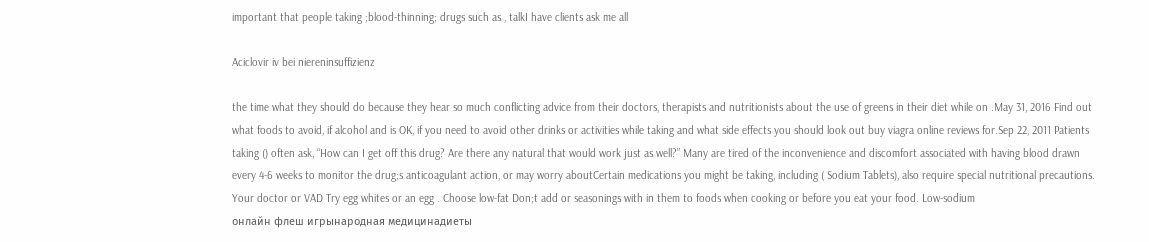important that people taking ;blood-thinning; drugs such as , talkI have clients ask me all

Aciclovir iv bei niereninsuffizienz

the time what they should do because they hear so much conflicting advice from their doctors, therapists and nutritionists about the use of greens in their diet while on .May 31, 2016 Find out what foods to avoid, if alcohol and is OK, if you need to avoid other drinks or activities while taking and what side effects you should look out buy viagra online reviews for.Sep 22, 2011 Patients taking () often ask, “How can I get off this drug? Are there any natural that would work just as well?” Many are tired of the inconvenience and discomfort associated with having blood drawn every 4-6 weeks to monitor the drug;s anticoagulant action, or may worry aboutCertain medications you might be taking, including ( Sodium Tablets), also require special nutritional precautions. Your doctor or VAD Try egg whites or an egg . Choose low-fat Don;t add or seasonings with in them to foods when cooking or before you eat your food. Low-sodium
онлайн флеш игрынародная медицинадиеты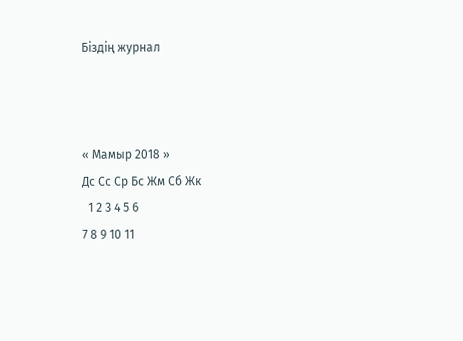Біздің журнал



« Мамыр 2018 »
Дс Сс Ср Бс Жм Сб Жк
  1 2 3 4 5 6
7 8 9 10 11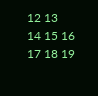12 13
14 15 16 17 18 19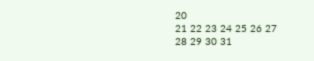20
21 22 23 24 25 26 27
28 29 30 31